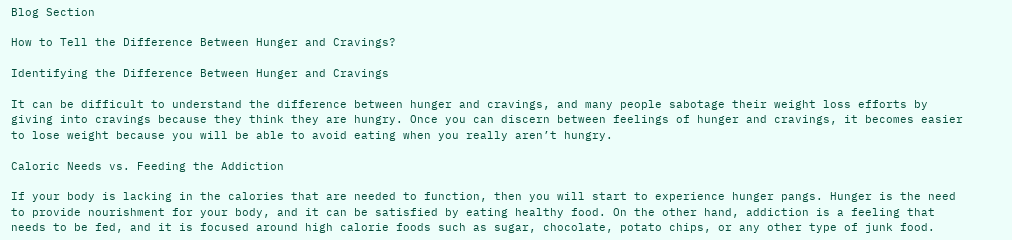Blog Section

How to Tell the Difference Between Hunger and Cravings?

Identifying the Difference Between Hunger and Cravings

It can be difficult to understand the difference between hunger and cravings, and many people sabotage their weight loss efforts by giving into cravings because they think they are hungry. Once you can discern between feelings of hunger and cravings, it becomes easier to lose weight because you will be able to avoid eating when you really aren’t hungry.

Caloric Needs vs. Feeding the Addiction

If your body is lacking in the calories that are needed to function, then you will start to experience hunger pangs. Hunger is the need to provide nourishment for your body, and it can be satisfied by eating healthy food. On the other hand, addiction is a feeling that needs to be fed, and it is focused around high calorie foods such as sugar, chocolate, potato chips, or any other type of junk food.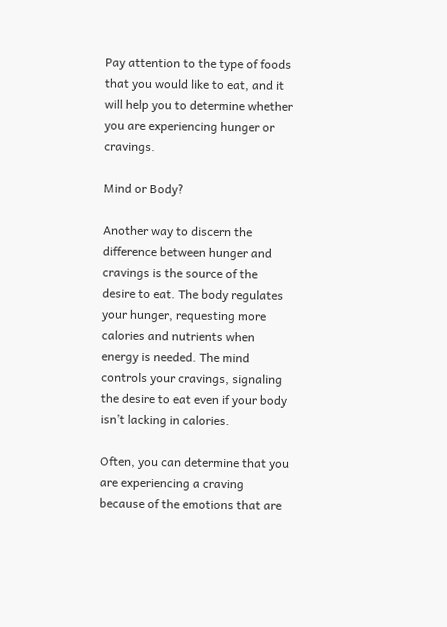Pay attention to the type of foods that you would like to eat, and it will help you to determine whether you are experiencing hunger or cravings.

Mind or Body?

Another way to discern the difference between hunger and cravings is the source of the desire to eat. The body regulates your hunger, requesting more calories and nutrients when energy is needed. The mind controls your cravings, signaling the desire to eat even if your body isn’t lacking in calories.

Often, you can determine that you are experiencing a craving because of the emotions that are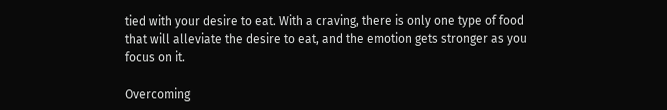tied with your desire to eat. With a craving, there is only one type of food that will alleviate the desire to eat, and the emotion gets stronger as you focus on it.

Overcoming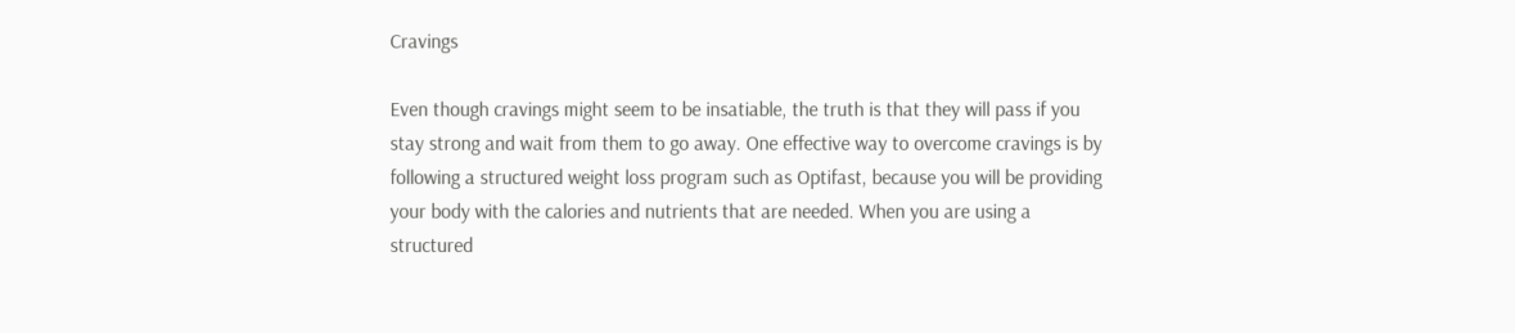Cravings

Even though cravings might seem to be insatiable, the truth is that they will pass if you stay strong and wait from them to go away. One effective way to overcome cravings is by following a structured weight loss program such as Optifast, because you will be providing your body with the calories and nutrients that are needed. When you are using a structured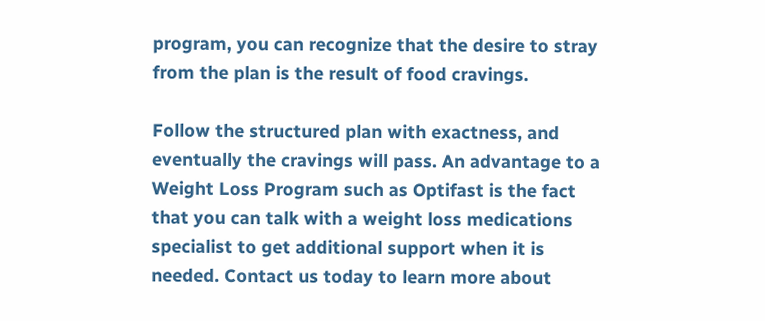program, you can recognize that the desire to stray from the plan is the result of food cravings.

Follow the structured plan with exactness, and eventually the cravings will pass. An advantage to a Weight Loss Program such as Optifast is the fact that you can talk with a weight loss medications specialist to get additional support when it is needed. Contact us today to learn more about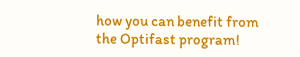how you can benefit from the Optifast program!